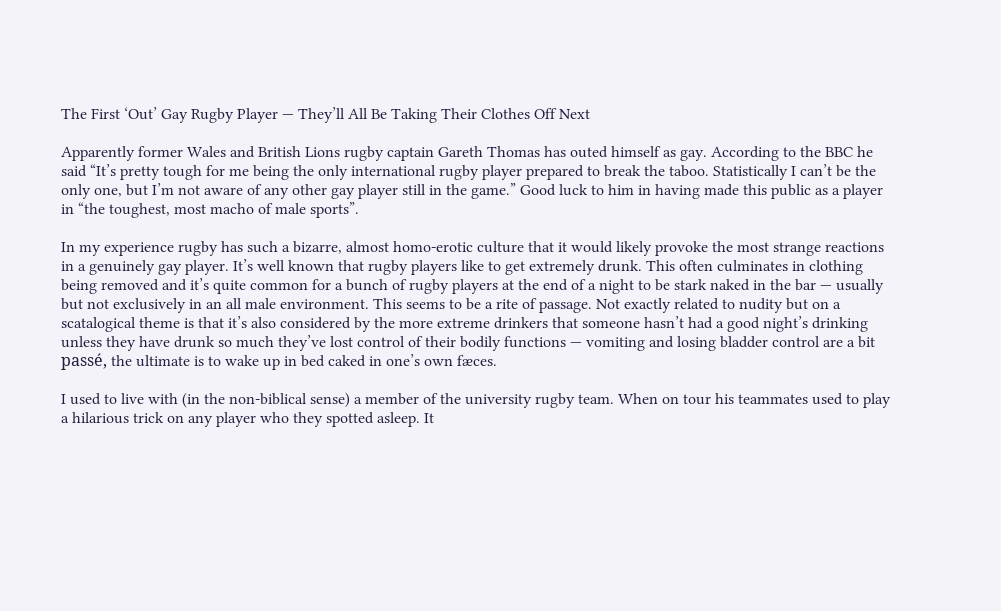The First ‘Out’ Gay Rugby Player — They’ll All Be Taking Their Clothes Off Next

Apparently former Wales and British Lions rugby captain Gareth Thomas has outed himself as gay. According to the BBC he said “It’s pretty tough for me being the only international rugby player prepared to break the taboo. Statistically I can’t be the only one, but I’m not aware of any other gay player still in the game.” Good luck to him in having made this public as a player in “the toughest, most macho of male sports”.

In my experience rugby has such a bizarre, almost homo-erotic culture that it would likely provoke the most strange reactions in a genuinely gay player. It’s well known that rugby players like to get extremely drunk. This often culminates in clothing being removed and it’s quite common for a bunch of rugby players at the end of a night to be stark naked in the bar — usually but not exclusively in an all male environment. This seems to be a rite of passage. Not exactly related to nudity but on a scatalogical theme is that it’s also considered by the more extreme drinkers that someone hasn’t had a good night’s drinking unless they have drunk so much they’ve lost control of their bodily functions — vomiting and losing bladder control are a bit passé, the ultimate is to wake up in bed caked in one’s own fæces.

I used to live with (in the non-biblical sense) a member of the university rugby team. When on tour his teammates used to play a hilarious trick on any player who they spotted asleep. It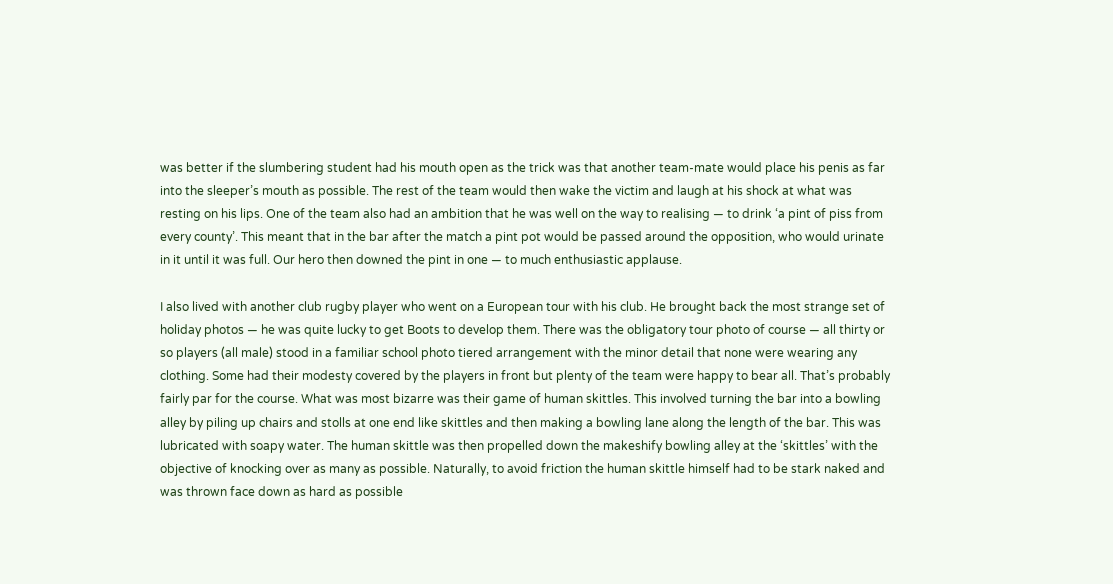was better if the slumbering student had his mouth open as the trick was that another team-mate would place his penis as far into the sleeper’s mouth as possible. The rest of the team would then wake the victim and laugh at his shock at what was resting on his lips. One of the team also had an ambition that he was well on the way to realising — to drink ‘a pint of piss from every county’. This meant that in the bar after the match a pint pot would be passed around the opposition, who would urinate in it until it was full. Our hero then downed the pint in one — to much enthusiastic applause.

I also lived with another club rugby player who went on a European tour with his club. He brought back the most strange set of holiday photos — he was quite lucky to get Boots to develop them. There was the obligatory tour photo of course — all thirty or so players (all male) stood in a familiar school photo tiered arrangement with the minor detail that none were wearing any clothing. Some had their modesty covered by the players in front but plenty of the team were happy to bear all. That’s probably fairly par for the course. What was most bizarre was their game of human skittles. This involved turning the bar into a bowling alley by piling up chairs and stolls at one end like skittles and then making a bowling lane along the length of the bar. This was lubricated with soapy water. The human skittle was then propelled down the makeshify bowling alley at the ‘skittles’ with the objective of knocking over as many as possible. Naturally, to avoid friction the human skittle himself had to be stark naked and was thrown face down as hard as possible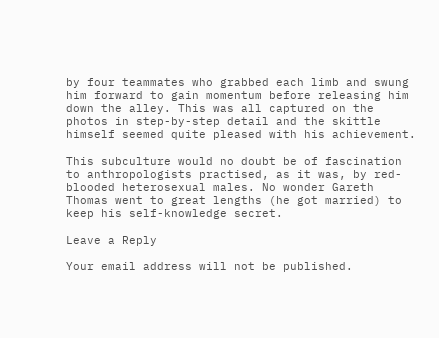by four teammates who grabbed each limb and swung him forward to gain momentum before releasing him down the alley. This was all captured on the photos in step-by-step detail and the skittle himself seemed quite pleased with his achievement.

This subculture would no doubt be of fascination to anthropologists practised, as it was, by red-blooded heterosexual males. No wonder Gareth Thomas went to great lengths (he got married) to keep his self-knowledge secret.

Leave a Reply

Your email address will not be published.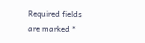Required fields are marked *